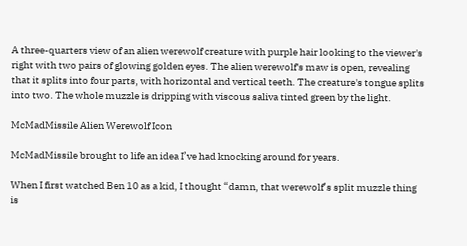A three-quarters view of an alien werewolf creature with purple hair looking to the viewer's right with two pairs of glowing golden eyes. The alien werewolf's maw is open, revealing that it splits into four parts, with horizontal and vertical teeth. The creature's tongue splits into two. The whole muzzle is dripping with viscous saliva tinted green by the light.

McMadMissile Alien Werewolf Icon

McMadMissile brought to life an idea I’ve had knocking around for years.

When I first watched Ben 10 as a kid, I thought “damn, that werewolf’s split muzzle thing is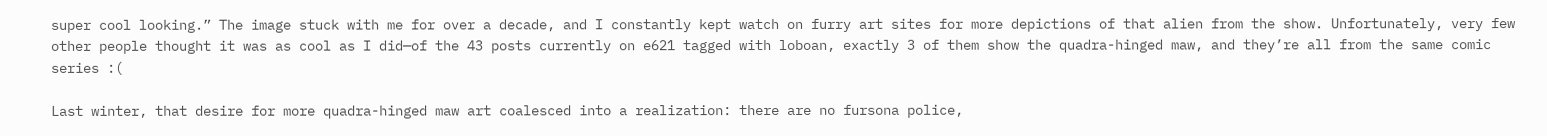super cool looking.” The image stuck with me for over a decade, and I constantly kept watch on furry art sites for more depictions of that alien from the show. Unfortunately, very few other people thought it was as cool as I did—of the 43 posts currently on e621 tagged with loboan, exactly 3 of them show the quadra-hinged maw, and they’re all from the same comic series :(

Last winter, that desire for more quadra-hinged maw art coalesced into a realization: there are no fursona police,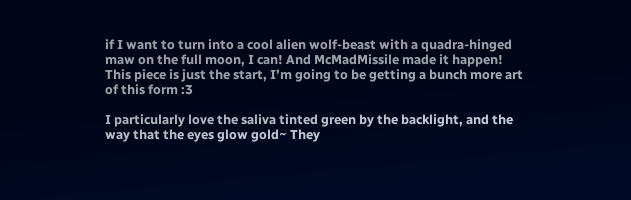if I want to turn into a cool alien wolf-beast with a quadra-hinged maw on the full moon, I can! And McMadMissile made it happen! This piece is just the start, I’m going to be getting a bunch more art of this form :3

I particularly love the saliva tinted green by the backlight, and the way that the eyes glow gold~ They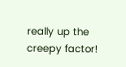really up the creepy factor!